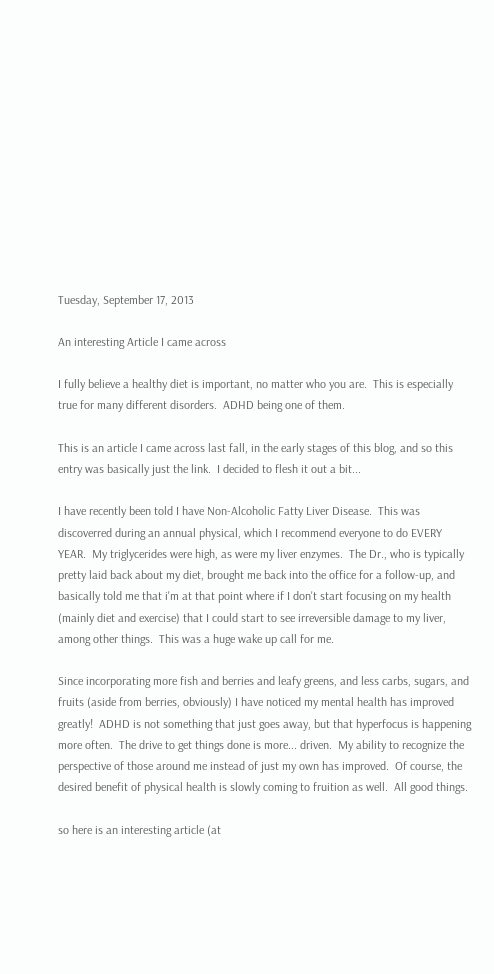Tuesday, September 17, 2013

An interesting Article I came across

I fully believe a healthy diet is important, no matter who you are.  This is especially true for many different disorders.  ADHD being one of them.

This is an article I came across last fall, in the early stages of this blog, and so this entry was basically just the link.  I decided to flesh it out a bit...

I have recently been told I have Non-Alcoholic Fatty Liver Disease.  This was discoverred during an annual physical, which I recommend everyone to do EVERY YEAR.  My triglycerides were high, as were my liver enzymes.  The Dr., who is typically pretty laid back about my diet, brought me back into the office for a follow-up, and basically told me that i'm at that point where if I don't start focusing on my health (mainly diet and exercise) that I could start to see irreversible damage to my liver, among other things.  This was a huge wake up call for me.

Since incorporating more fish and berries and leafy greens, and less carbs, sugars, and fruits (aside from berries, obviously) I have noticed my mental health has improved greatly!  ADHD is not something that just goes away, but that hyperfocus is happening more often.  The drive to get things done is more... driven.  My ability to recognize the perspective of those around me instead of just my own has improved.  Of course, the desired benefit of physical health is slowly coming to fruition as well.  All good things.

so here is an interesting article (at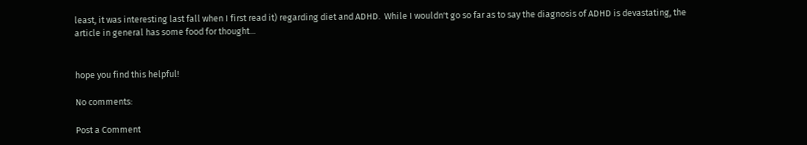least, it was interesting last fall when I first read it) regarding diet and ADHD.  While I wouldn't go so far as to say the diagnosis of ADHD is devastating, the article in general has some food for thought...


hope you find this helpful!

No comments:

Post a Comment